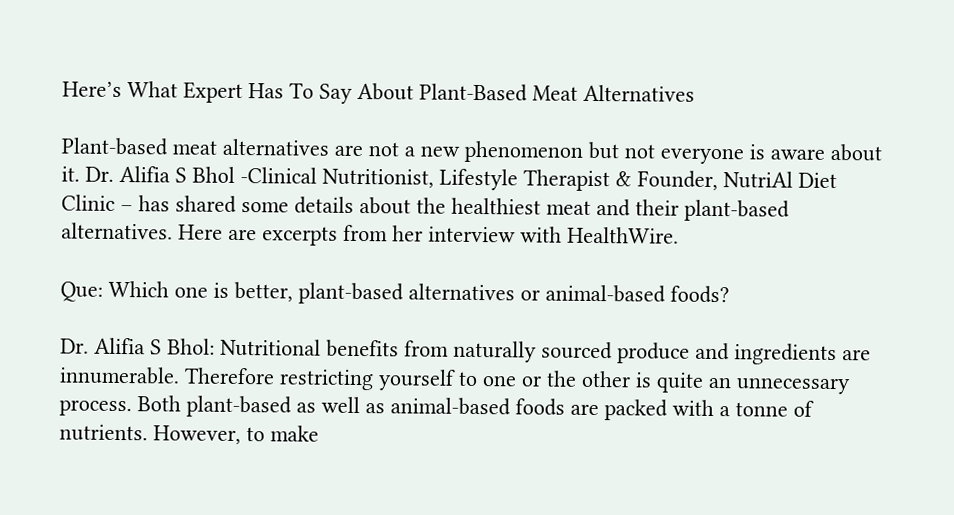Here’s What Expert Has To Say About Plant-Based Meat Alternatives

Plant-based meat alternatives are not a new phenomenon but not everyone is aware about it. Dr. Alifia S Bhol -Clinical Nutritionist, Lifestyle Therapist & Founder, NutriAl Diet Clinic – has shared some details about the healthiest meat and their plant-based alternatives. Here are excerpts from her interview with HealthWire.

Que: Which one is better, plant-based alternatives or animal-based foods?

Dr. Alifia S Bhol: Nutritional benefits from naturally sourced produce and ingredients are innumerable. Therefore restricting yourself to one or the other is quite an unnecessary process. Both plant-based as well as animal-based foods are packed with a tonne of nutrients. However, to make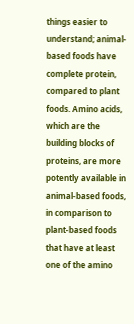things easier to understand; animal-based foods have complete protein, compared to plant foods. Amino acids, which are the building blocks of proteins, are more potently available in animal-based foods, in comparison to plant-based foods that have at least one of the amino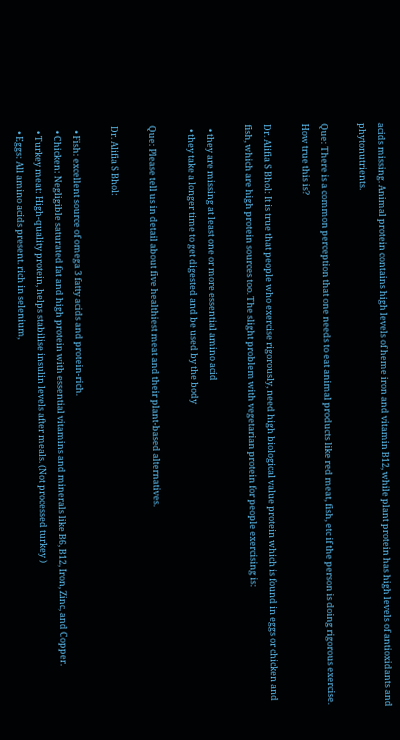acids missing. Animal protein contains high levels of heme iron and vitamin B12, while plant protein has high levels of antioxidants and phytonutrients.

Que: There is a common perception that one needs to eat animal products like red meat, fish, etc if the person is doing rigorous exercise. How true this is?

Dr. Alifia S Bhol: It is true that people who exercise rigorously, need high biological value protein which is found in eggs or chicken and fish, which are high protein sources too. The slight problem with vegetarian protein for people exercising is:

  • they are missing at least one or more essential amino acid
  • they take a longer time to get digested and be used by the body

Que: Please tell us in detail about five healthiest meat and their plant-based alternatives.

Dr. Alifia S Bhol:

  • Fish: excellent source of omega 3 fatty acids and protein-rich.
  • Chicken: Negligible saturated fat and high protein with essential vitamins and minerals like B6, B12, Iron, Zinc, and Copper.
  • Turkey meat: High-quality protein, helps stabilise insulin levels after meals. (Not processed turkey )
  • Eggs: All amino acids present. rich in selenium,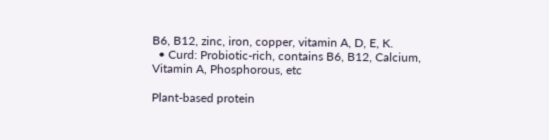B6, B12, zinc, iron, copper, vitamin A, D, E, K.
  • Curd: Probiotic-rich, contains B6, B12, Calcium, Vitamin A, Phosphorous, etc

Plant-based protein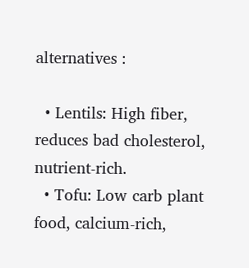alternatives :

  • Lentils: High fiber, reduces bad cholesterol, nutrient-rich.
  • Tofu: Low carb plant food, calcium-rich,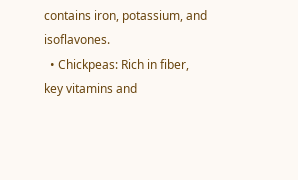contains iron, potassium, and isoflavones.
  • Chickpeas: Rich in fiber, key vitamins and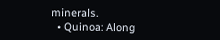minerals.
  • Quinoa: Along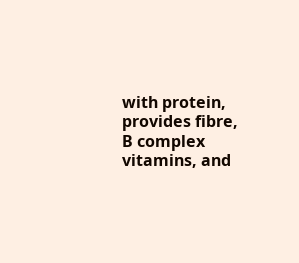with protein, provides fibre, B complex vitamins, and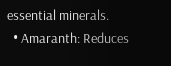essential minerals.
  • Amaranth: Reduces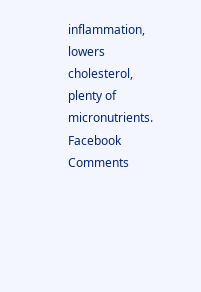inflammation, lowers cholesterol, plenty of micronutrients.
Facebook Comments